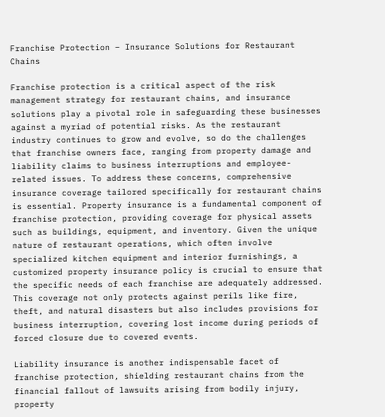Franchise Protection – Insurance Solutions for Restaurant Chains

Franchise protection is a critical aspect of the risk management strategy for restaurant chains, and insurance solutions play a pivotal role in safeguarding these businesses against a myriad of potential risks. As the restaurant industry continues to grow and evolve, so do the challenges that franchise owners face, ranging from property damage and liability claims to business interruptions and employee-related issues. To address these concerns, comprehensive insurance coverage tailored specifically for restaurant chains is essential. Property insurance is a fundamental component of franchise protection, providing coverage for physical assets such as buildings, equipment, and inventory. Given the unique nature of restaurant operations, which often involve specialized kitchen equipment and interior furnishings, a customized property insurance policy is crucial to ensure that the specific needs of each franchise are adequately addressed. This coverage not only protects against perils like fire, theft, and natural disasters but also includes provisions for business interruption, covering lost income during periods of forced closure due to covered events.

Liability insurance is another indispensable facet of franchise protection, shielding restaurant chains from the financial fallout of lawsuits arising from bodily injury, property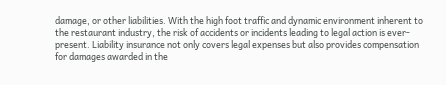damage, or other liabilities. With the high foot traffic and dynamic environment inherent to the restaurant industry, the risk of accidents or incidents leading to legal action is ever-present. Liability insurance not only covers legal expenses but also provides compensation for damages awarded in the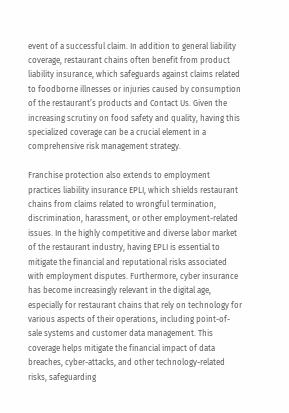event of a successful claim. In addition to general liability coverage, restaurant chains often benefit from product liability insurance, which safeguards against claims related to foodborne illnesses or injuries caused by consumption of the restaurant’s products and Contact Us. Given the increasing scrutiny on food safety and quality, having this specialized coverage can be a crucial element in a comprehensive risk management strategy.

Franchise protection also extends to employment practices liability insurance EPLI, which shields restaurant chains from claims related to wrongful termination, discrimination, harassment, or other employment-related issues. In the highly competitive and diverse labor market of the restaurant industry, having EPLI is essential to mitigate the financial and reputational risks associated with employment disputes. Furthermore, cyber insurance has become increasingly relevant in the digital age, especially for restaurant chains that rely on technology for various aspects of their operations, including point-of-sale systems and customer data management. This coverage helps mitigate the financial impact of data breaches, cyber-attacks, and other technology-related risks, safeguarding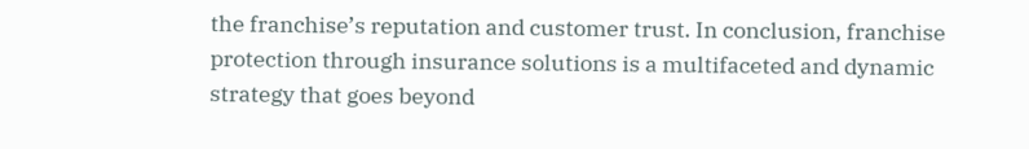the franchise’s reputation and customer trust. In conclusion, franchise protection through insurance solutions is a multifaceted and dynamic strategy that goes beyond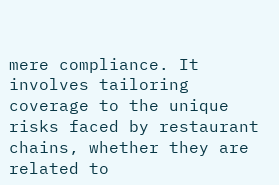mere compliance. It involves tailoring coverage to the unique risks faced by restaurant chains, whether they are related to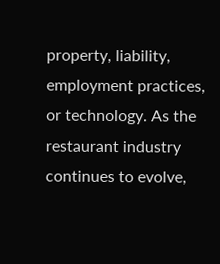property, liability, employment practices, or technology. As the restaurant industry continues to evolve,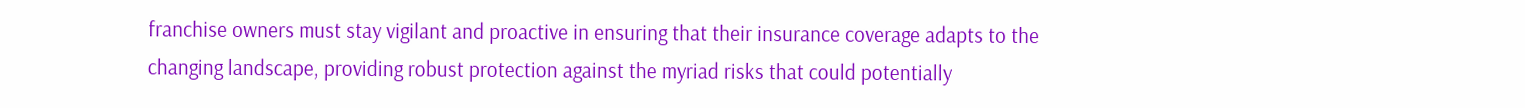franchise owners must stay vigilant and proactive in ensuring that their insurance coverage adapts to the changing landscape, providing robust protection against the myriad risks that could potentially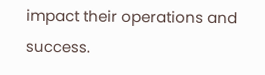impact their operations and success.